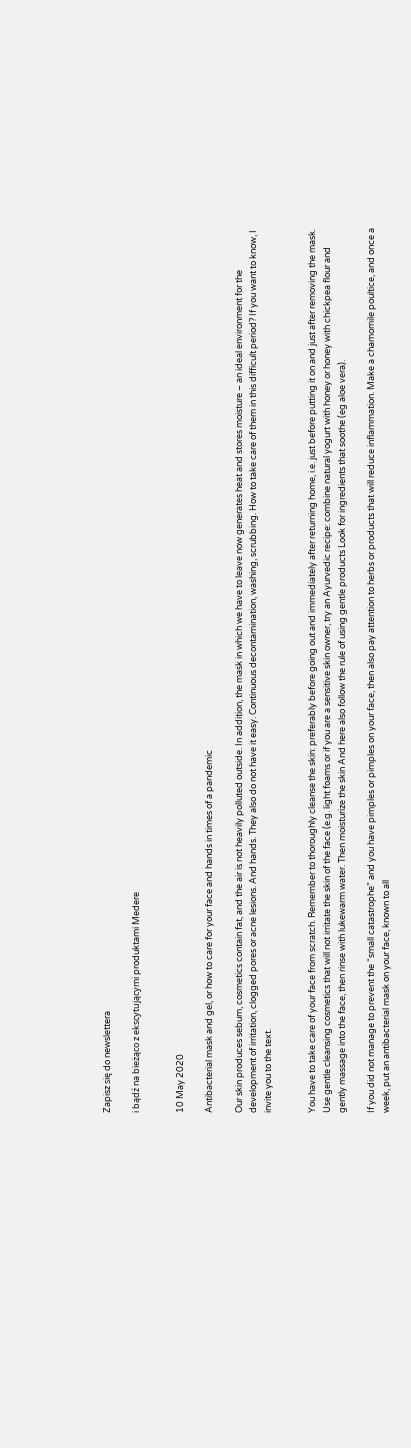Zapisz się do newslettera

i bądź na bieżąco z ekscytującymi produktami Medere


10 May 2020

Antibacterial mask and gel, or how to care for your face and hands in times of a pandemic

Our skin produces sebum, cosmetics contain fat, and the air is not heavily polluted outside. In addition, the mask in which we have to leave now generates heat and stores moisture – an ideal environment for the development of irritation, clogged pores or acne lesions. And hands. They also do not have it easy. Continuous decontamination, washing, scrubbing. How to take care of them in this difficult period? If you want to know, I invite you to the text.


You have to take care of your face from scratch. Remember to thoroughly cleanse the skin: preferably before going out and immediately after returning home, i.e. just before putting it on and just after removing the mask. Use gentle cleansing cosmetics that will not irritate the skin of the face (e.g. light foams or if you are a sensitive skin owner, try an Ayurvedic recipe: combine natural yogurt with honey or honey with chickpea flour and gently massage into the face, then rinse with lukewarm water. Then moisturize the skin And here also follow the rule of using gentle products Look for ingredients that soothe (eg aloe vera).

If you did not manage to prevent the “small catastrophe” and you have pimples or pimples on your face, then also pay attention to herbs or products that will reduce inflammation. Make a chamomile poultice, and once a week, put an antibacterial mask on your face, known to all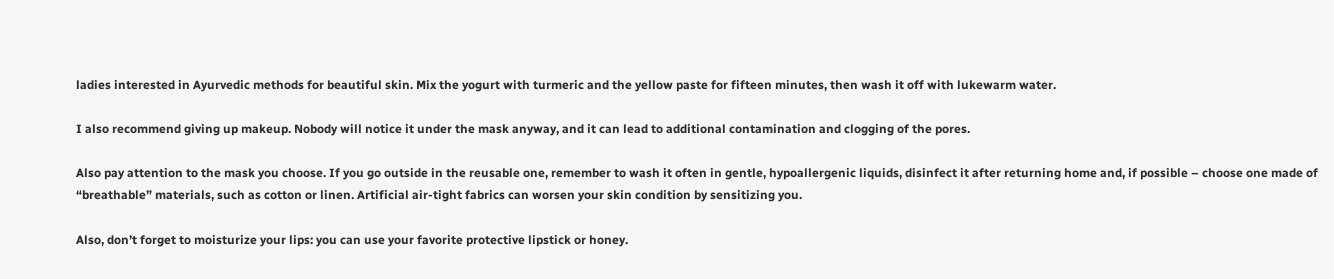ladies interested in Ayurvedic methods for beautiful skin. Mix the yogurt with turmeric and the yellow paste for fifteen minutes, then wash it off with lukewarm water.

I also recommend giving up makeup. Nobody will notice it under the mask anyway, and it can lead to additional contamination and clogging of the pores.

Also pay attention to the mask you choose. If you go outside in the reusable one, remember to wash it often in gentle, hypoallergenic liquids, disinfect it after returning home and, if possible – choose one made of “breathable” materials, such as cotton or linen. Artificial air-tight fabrics can worsen your skin condition by sensitizing you.

Also, don’t forget to moisturize your lips: you can use your favorite protective lipstick or honey.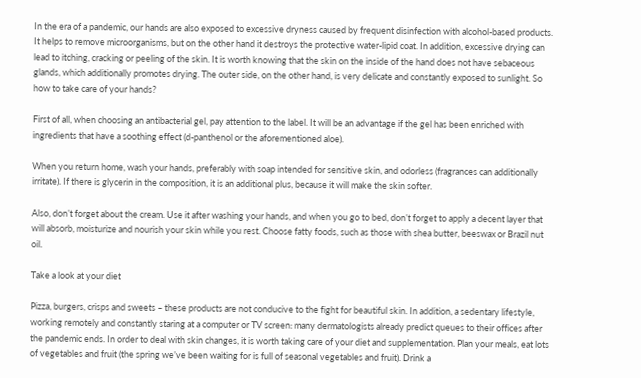In the era of a pandemic, our hands are also exposed to excessive dryness caused by frequent disinfection with alcohol-based products. It helps to remove microorganisms, but on the other hand it destroys the protective water-lipid coat. In addition, excessive drying can lead to itching, cracking or peeling of the skin. It is worth knowing that the skin on the inside of the hand does not have sebaceous glands, which additionally promotes drying. The outer side, on the other hand, is very delicate and constantly exposed to sunlight. So how to take care of your hands?

First of all, when choosing an antibacterial gel, pay attention to the label. It will be an advantage if the gel has been enriched with ingredients that have a soothing effect (d-panthenol or the aforementioned aloe).

When you return home, wash your hands, preferably with soap intended for sensitive skin, and odorless (fragrances can additionally irritate). If there is glycerin in the composition, it is an additional plus, because it will make the skin softer.

Also, don’t forget about the cream. Use it after washing your hands, and when you go to bed, don’t forget to apply a decent layer that will absorb, moisturize and nourish your skin while you rest. Choose fatty foods, such as those with shea butter, beeswax or Brazil nut oil.

Take a look at your diet

Pizza, burgers, crisps and sweets – these products are not conducive to the fight for beautiful skin. In addition, a sedentary lifestyle, working remotely and constantly staring at a computer or TV screen: many dermatologists already predict queues to their offices after the pandemic ends. In order to deal with skin changes, it is worth taking care of your diet and supplementation. Plan your meals, eat lots of vegetables and fruit (the spring we’ve been waiting for is full of seasonal vegetables and fruit). Drink a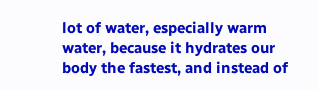lot of water, especially warm water, because it hydrates our body the fastest, and instead of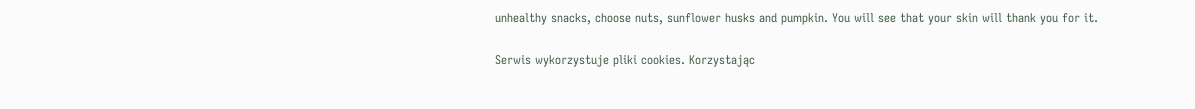unhealthy snacks, choose nuts, sunflower husks and pumpkin. You will see that your skin will thank you for it.

Serwis wykorzystuje pliki cookies. Korzystając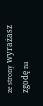ze strony wyrażasz zgodę na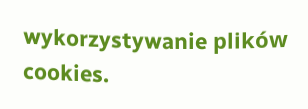wykorzystywanie plików cookies.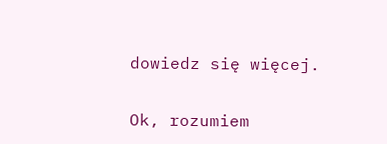dowiedz się więcej.

Ok, rozumiem